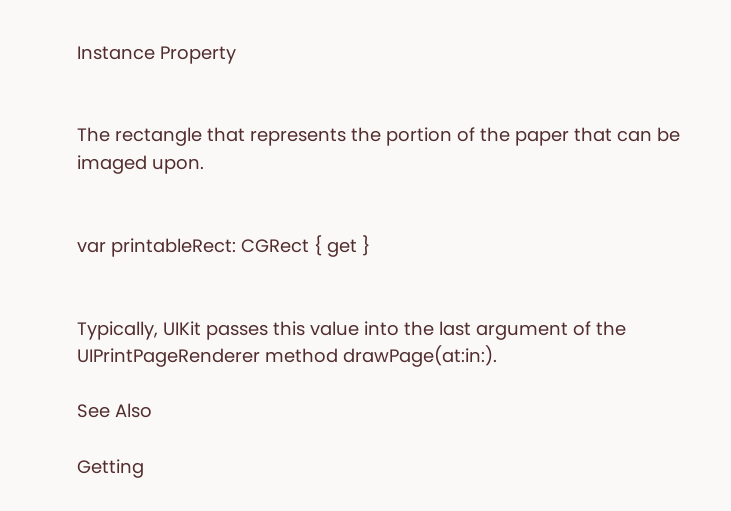Instance Property


The rectangle that represents the portion of the paper that can be imaged upon.


var printableRect: CGRect { get }


Typically, UIKit passes this value into the last argument of the UIPrintPageRenderer method drawPage(at:in:).

See Also

Getting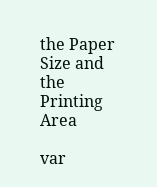the Paper Size and the Printing Area

var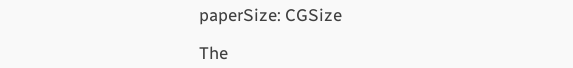paperSize: CGSize

The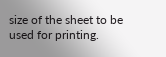size of the sheet to be used for printing.